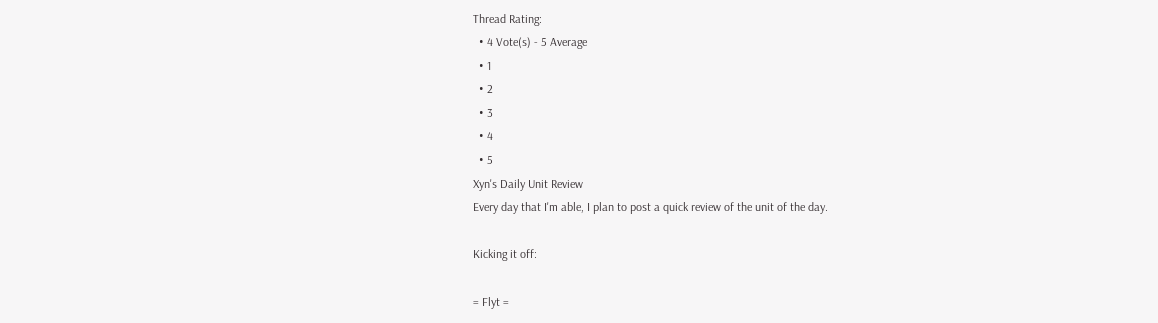Thread Rating:
  • 4 Vote(s) - 5 Average
  • 1
  • 2
  • 3
  • 4
  • 5
Xyn's Daily Unit Review
Every day that I'm able, I plan to post a quick review of the unit of the day.

Kicking it off:

= Flyt =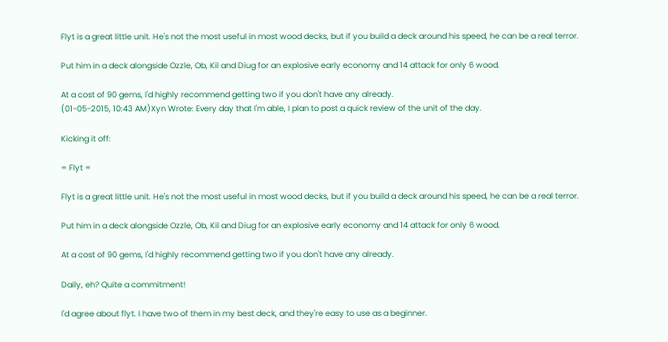Flyt is a great little unit. He's not the most useful in most wood decks, but if you build a deck around his speed, he can be a real terror.

Put him in a deck alongside Ozzle, Ob, Kil and Diug for an explosive early economy and 14 attack for only 6 wood.

At a cost of 90 gems, I'd highly recommend getting two if you don't have any already.
(01-05-2015, 10:43 AM)Xyn Wrote: Every day that I'm able, I plan to post a quick review of the unit of the day.

Kicking it off:

= Flyt =

Flyt is a great little unit. He's not the most useful in most wood decks, but if you build a deck around his speed, he can be a real terror.

Put him in a deck alongside Ozzle, Ob, Kil and Diug for an explosive early economy and 14 attack for only 6 wood.

At a cost of 90 gems, I'd highly recommend getting two if you don't have any already.

Daily, eh? Quite a commitment!

I'd agree about flyt. I have two of them in my best deck, and they're easy to use as a beginner.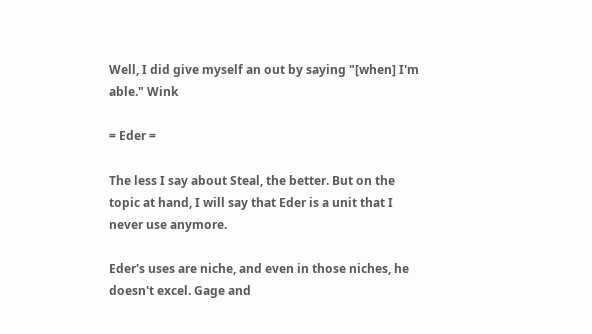Well, I did give myself an out by saying "[when] I'm able." Wink

= Eder =

The less I say about Steal, the better. But on the topic at hand, I will say that Eder is a unit that I never use anymore.

Eder's uses are niche, and even in those niches, he doesn't excel. Gage and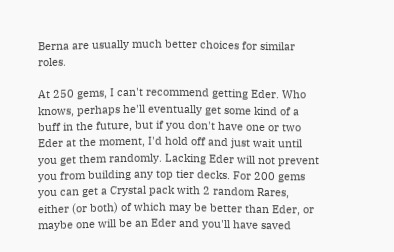Berna are usually much better choices for similar roles.

At 250 gems, I can't recommend getting Eder. Who knows, perhaps he'll eventually get some kind of a buff in the future, but if you don't have one or two Eder at the moment, I'd hold off and just wait until you get them randomly. Lacking Eder will not prevent you from building any top tier decks. For 200 gems you can get a Crystal pack with 2 random Rares, either (or both) of which may be better than Eder, or maybe one will be an Eder and you'll have saved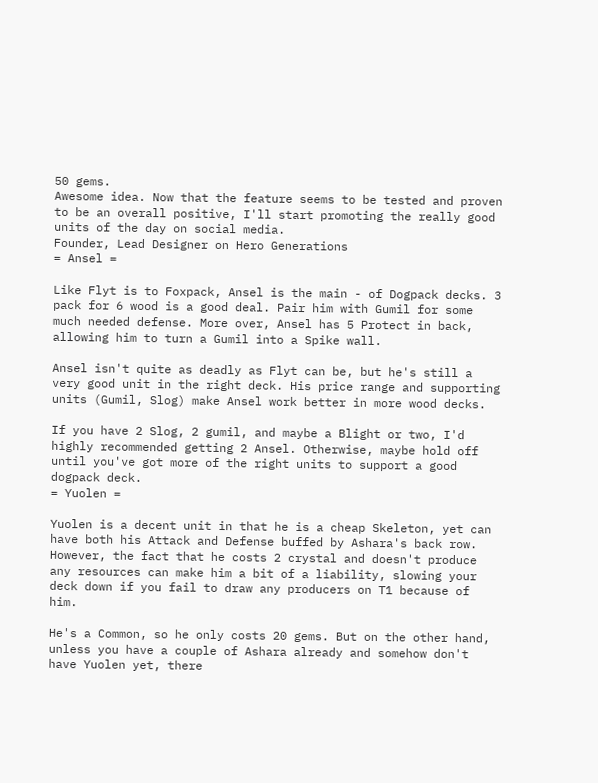50 gems.
Awesome idea. Now that the feature seems to be tested and proven to be an overall positive, I'll start promoting the really good units of the day on social media.
Founder, Lead Designer on Hero Generations
= Ansel =

Like Flyt is to Foxpack, Ansel is the main - of Dogpack decks. 3 pack for 6 wood is a good deal. Pair him with Gumil for some much needed defense. More over, Ansel has 5 Protect in back, allowing him to turn a Gumil into a Spike wall.

Ansel isn't quite as deadly as Flyt can be, but he's still a very good unit in the right deck. His price range and supporting units (Gumil, Slog) make Ansel work better in more wood decks.

If you have 2 Slog, 2 gumil, and maybe a Blight or two, I'd highly recommended getting 2 Ansel. Otherwise, maybe hold off until you've got more of the right units to support a good dogpack deck.
= Yuolen =

Yuolen is a decent unit in that he is a cheap Skeleton, yet can have both his Attack and Defense buffed by Ashara's back row. However, the fact that he costs 2 crystal and doesn't produce any resources can make him a bit of a liability, slowing your deck down if you fail to draw any producers on T1 because of him.

He's a Common, so he only costs 20 gems. But on the other hand, unless you have a couple of Ashara already and somehow don't have Yuolen yet, there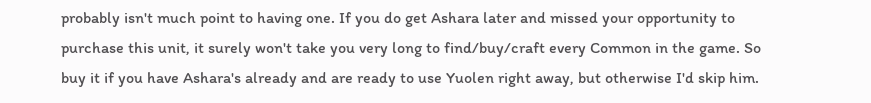probably isn't much point to having one. If you do get Ashara later and missed your opportunity to purchase this unit, it surely won't take you very long to find/buy/craft every Common in the game. So buy it if you have Ashara's already and are ready to use Yuolen right away, but otherwise I'd skip him.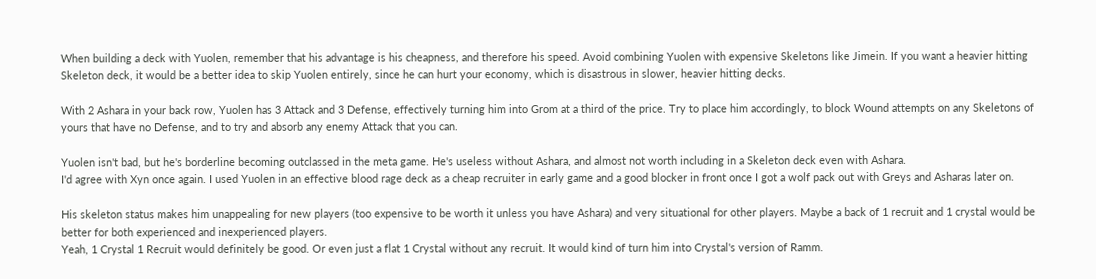When building a deck with Yuolen, remember that his advantage is his cheapness, and therefore his speed. Avoid combining Yuolen with expensive Skeletons like Jimein. If you want a heavier hitting Skeleton deck, it would be a better idea to skip Yuolen entirely, since he can hurt your economy, which is disastrous in slower, heavier hitting decks.

With 2 Ashara in your back row, Yuolen has 3 Attack and 3 Defense, effectively turning him into Grom at a third of the price. Try to place him accordingly, to block Wound attempts on any Skeletons of yours that have no Defense, and to try and absorb any enemy Attack that you can.

Yuolen isn't bad, but he's borderline becoming outclassed in the meta game. He's useless without Ashara, and almost not worth including in a Skeleton deck even with Ashara.
I'd agree with Xyn once again. I used Yuolen in an effective blood rage deck as a cheap recruiter in early game and a good blocker in front once I got a wolf pack out with Greys and Asharas later on.

His skeleton status makes him unappealing for new players (too expensive to be worth it unless you have Ashara) and very situational for other players. Maybe a back of 1 recruit and 1 crystal would be better for both experienced and inexperienced players.
Yeah, 1 Crystal 1 Recruit would definitely be good. Or even just a flat 1 Crystal without any recruit. It would kind of turn him into Crystal's version of Ramm.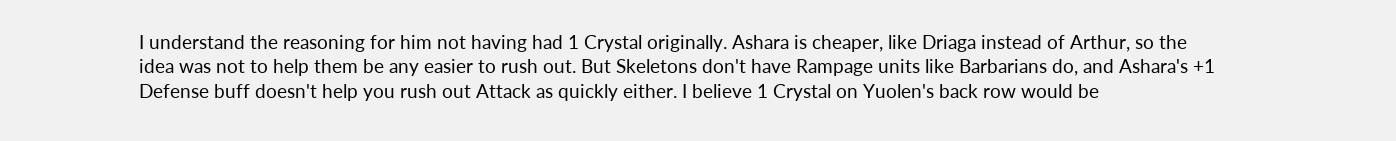I understand the reasoning for him not having had 1 Crystal originally. Ashara is cheaper, like Driaga instead of Arthur, so the idea was not to help them be any easier to rush out. But Skeletons don't have Rampage units like Barbarians do, and Ashara's +1 Defense buff doesn't help you rush out Attack as quickly either. I believe 1 Crystal on Yuolen's back row would be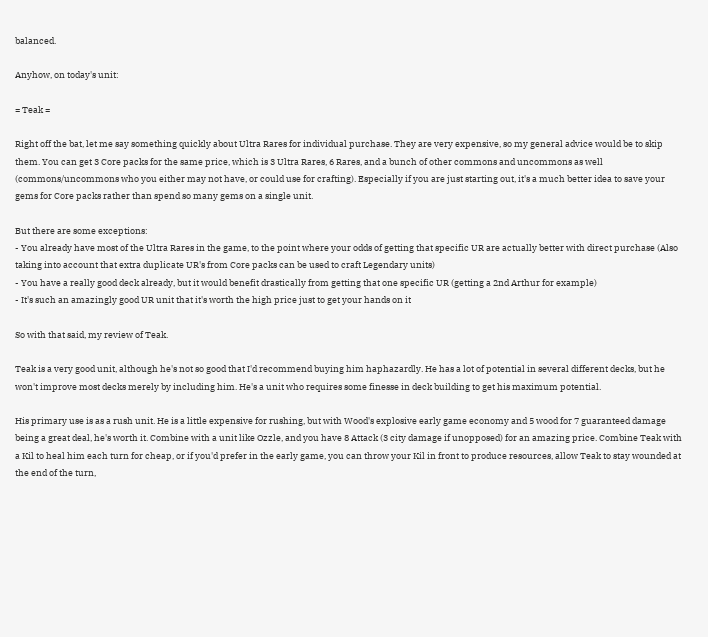balanced.

Anyhow, on today's unit:

= Teak =

Right off the bat, let me say something quickly about Ultra Rares for individual purchase. They are very expensive, so my general advice would be to skip them. You can get 3 Core packs for the same price, which is 3 Ultra Rares, 6 Rares, and a bunch of other commons and uncommons as well (commons/uncommons who you either may not have, or could use for crafting). Especially if you are just starting out, it's a much better idea to save your gems for Core packs rather than spend so many gems on a single unit.

But there are some exceptions:
- You already have most of the Ultra Rares in the game, to the point where your odds of getting that specific UR are actually better with direct purchase (Also taking into account that extra duplicate UR's from Core packs can be used to craft Legendary units)
- You have a really good deck already, but it would benefit drastically from getting that one specific UR (getting a 2nd Arthur for example)
- It's such an amazingly good UR unit that it's worth the high price just to get your hands on it

So with that said, my review of Teak.

Teak is a very good unit, although he's not so good that I'd recommend buying him haphazardly. He has a lot of potential in several different decks, but he won't improve most decks merely by including him. He's a unit who requires some finesse in deck building to get his maximum potential.

His primary use is as a rush unit. He is a little expensive for rushing, but with Wood's explosive early game economy and 5 wood for 7 guaranteed damage being a great deal, he's worth it. Combine with a unit like Ozzle, and you have 8 Attack (3 city damage if unopposed) for an amazing price. Combine Teak with a Kil to heal him each turn for cheap, or if you'd prefer in the early game, you can throw your Kil in front to produce resources, allow Teak to stay wounded at the end of the turn,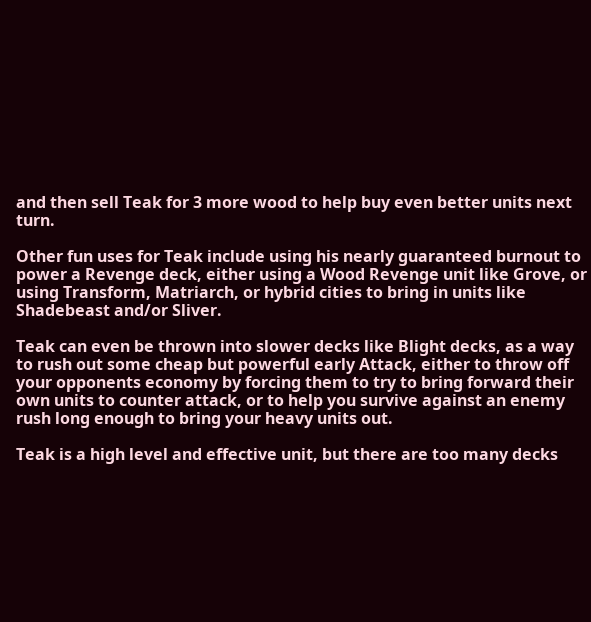and then sell Teak for 3 more wood to help buy even better units next turn.

Other fun uses for Teak include using his nearly guaranteed burnout to power a Revenge deck, either using a Wood Revenge unit like Grove, or using Transform, Matriarch, or hybrid cities to bring in units like Shadebeast and/or Sliver.

Teak can even be thrown into slower decks like Blight decks, as a way to rush out some cheap but powerful early Attack, either to throw off your opponents economy by forcing them to try to bring forward their own units to counter attack, or to help you survive against an enemy rush long enough to bring your heavy units out.

Teak is a high level and effective unit, but there are too many decks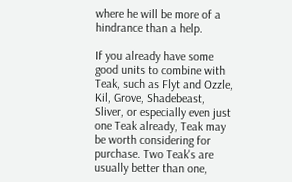where he will be more of a hindrance than a help.

If you already have some good units to combine with Teak, such as Flyt and Ozzle, Kil, Grove, Shadebeast, Sliver, or especially even just one Teak already, Teak may be worth considering for purchase. Two Teak's are usually better than one,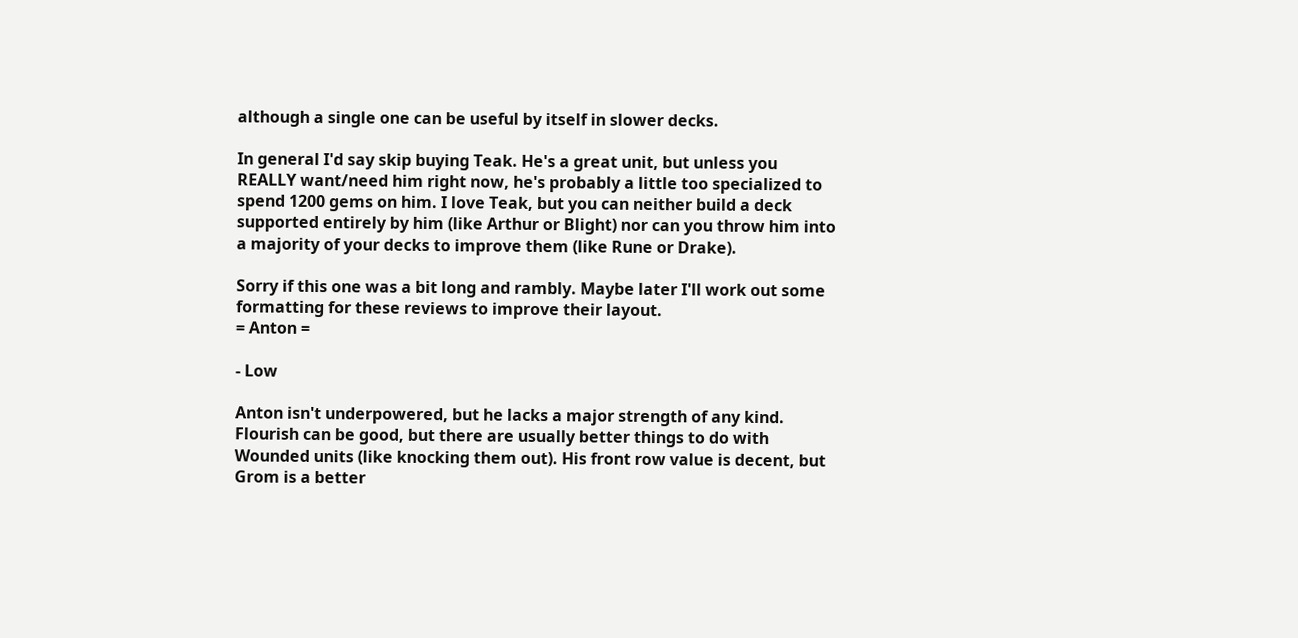although a single one can be useful by itself in slower decks.

In general I'd say skip buying Teak. He's a great unit, but unless you REALLY want/need him right now, he's probably a little too specialized to spend 1200 gems on him. I love Teak, but you can neither build a deck supported entirely by him (like Arthur or Blight) nor can you throw him into a majority of your decks to improve them (like Rune or Drake).

Sorry if this one was a bit long and rambly. Maybe later I'll work out some formatting for these reviews to improve their layout.
= Anton =

- Low

Anton isn't underpowered, but he lacks a major strength of any kind. Flourish can be good, but there are usually better things to do with Wounded units (like knocking them out). His front row value is decent, but Grom is a better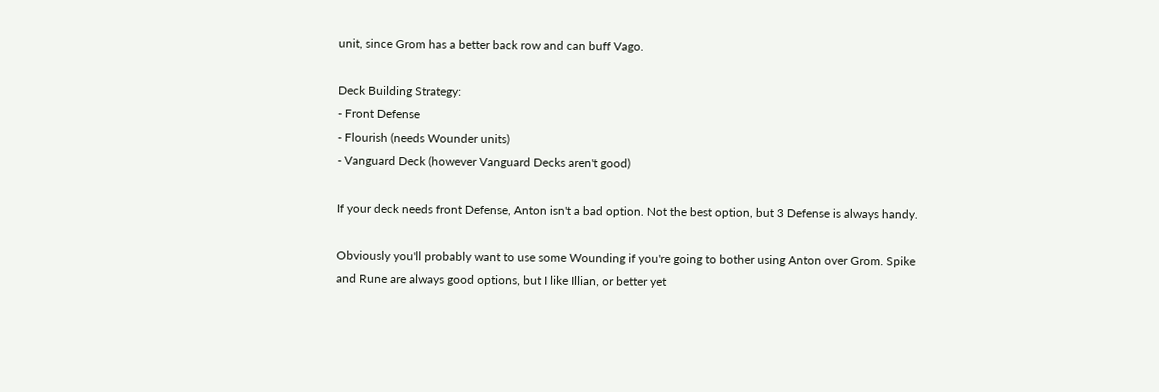unit, since Grom has a better back row and can buff Vago.

Deck Building Strategy:
- Front Defense
- Flourish (needs Wounder units)
- Vanguard Deck (however Vanguard Decks aren't good)

If your deck needs front Defense, Anton isn't a bad option. Not the best option, but 3 Defense is always handy.

Obviously you'll probably want to use some Wounding if you're going to bother using Anton over Grom. Spike and Rune are always good options, but I like Illian, or better yet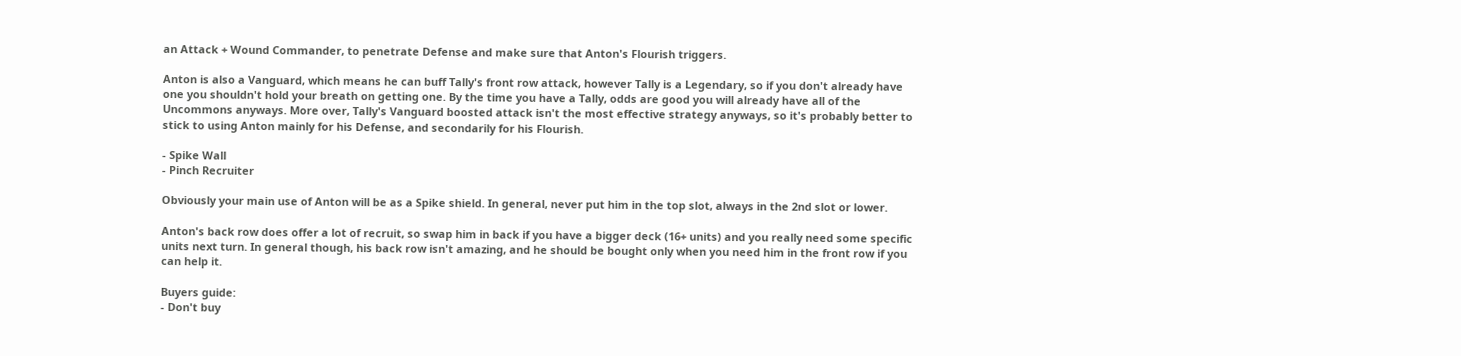an Attack + Wound Commander, to penetrate Defense and make sure that Anton's Flourish triggers.

Anton is also a Vanguard, which means he can buff Tally's front row attack, however Tally is a Legendary, so if you don't already have one you shouldn't hold your breath on getting one. By the time you have a Tally, odds are good you will already have all of the Uncommons anyways. More over, Tally's Vanguard boosted attack isn't the most effective strategy anyways, so it's probably better to stick to using Anton mainly for his Defense, and secondarily for his Flourish.

- Spike Wall
- Pinch Recruiter

Obviously your main use of Anton will be as a Spike shield. In general, never put him in the top slot, always in the 2nd slot or lower.

Anton's back row does offer a lot of recruit, so swap him in back if you have a bigger deck (16+ units) and you really need some specific units next turn. In general though, his back row isn't amazing, and he should be bought only when you need him in the front row if you can help it.

Buyers guide:
- Don't buy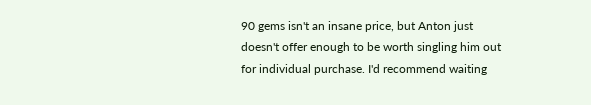90 gems isn't an insane price, but Anton just doesn't offer enough to be worth singling him out for individual purchase. I'd recommend waiting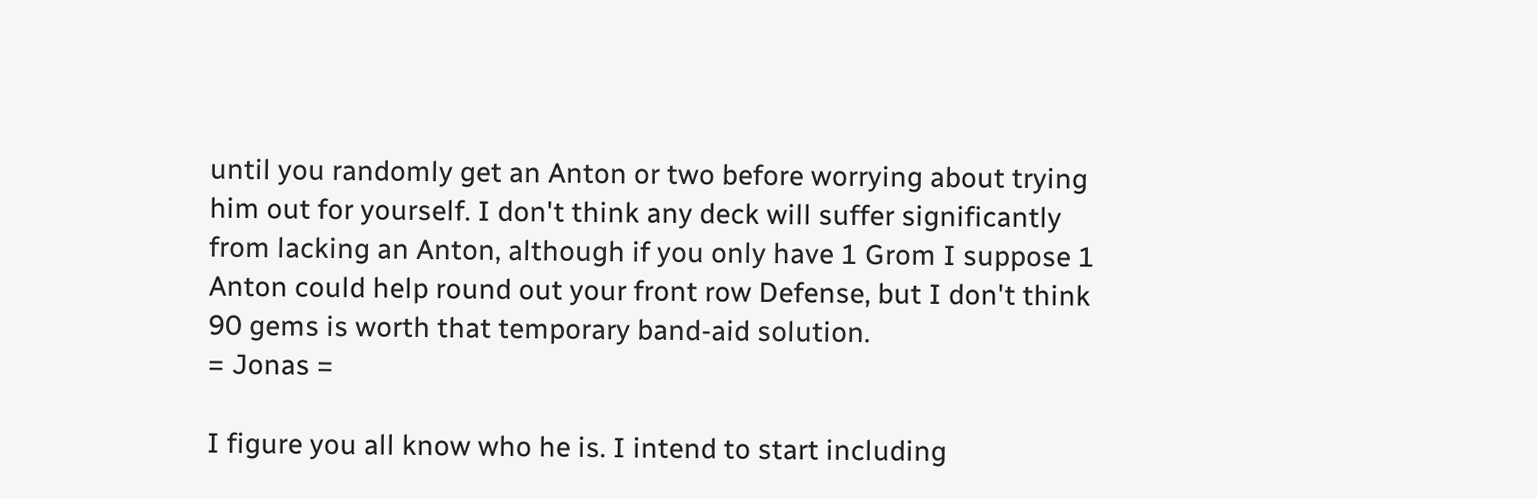until you randomly get an Anton or two before worrying about trying him out for yourself. I don't think any deck will suffer significantly from lacking an Anton, although if you only have 1 Grom I suppose 1 Anton could help round out your front row Defense, but I don't think 90 gems is worth that temporary band-aid solution.
= Jonas =

I figure you all know who he is. I intend to start including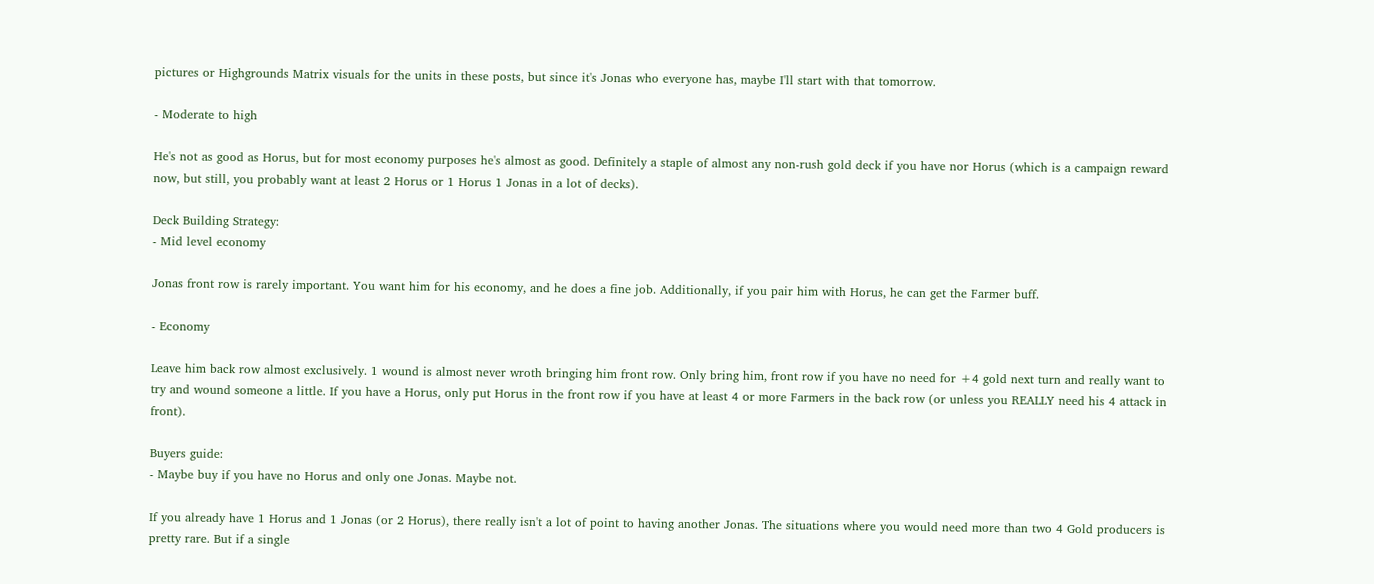pictures or Highgrounds Matrix visuals for the units in these posts, but since it's Jonas who everyone has, maybe I'll start with that tomorrow.

- Moderate to high

He's not as good as Horus, but for most economy purposes he's almost as good. Definitely a staple of almost any non-rush gold deck if you have nor Horus (which is a campaign reward now, but still, you probably want at least 2 Horus or 1 Horus 1 Jonas in a lot of decks).

Deck Building Strategy:
- Mid level economy

Jonas front row is rarely important. You want him for his economy, and he does a fine job. Additionally, if you pair him with Horus, he can get the Farmer buff.

- Economy

Leave him back row almost exclusively. 1 wound is almost never wroth bringing him front row. Only bring him, front row if you have no need for +4 gold next turn and really want to try and wound someone a little. If you have a Horus, only put Horus in the front row if you have at least 4 or more Farmers in the back row (or unless you REALLY need his 4 attack in front).

Buyers guide:
- Maybe buy if you have no Horus and only one Jonas. Maybe not.

If you already have 1 Horus and 1 Jonas (or 2 Horus), there really isn't a lot of point to having another Jonas. The situations where you would need more than two 4 Gold producers is pretty rare. But if a single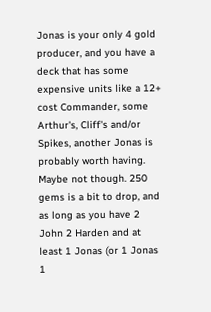Jonas is your only 4 gold producer, and you have a deck that has some expensive units like a 12+ cost Commander, some Arthur's, Cliff's and/or Spikes, another Jonas is probably worth having. Maybe not though. 250 gems is a bit to drop, and as long as you have 2 John 2 Harden and at least 1 Jonas (or 1 Jonas 1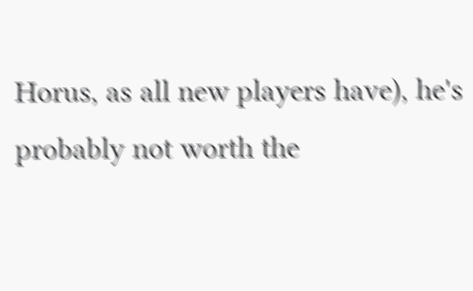Horus, as all new players have), he's probably not worth the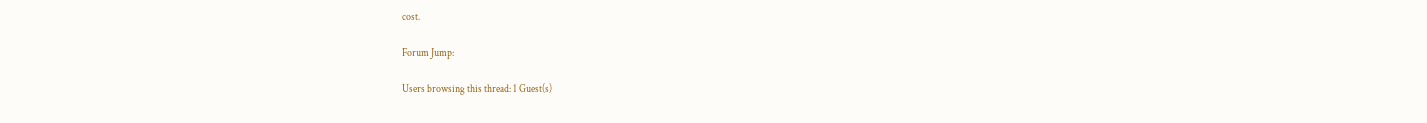cost.

Forum Jump:

Users browsing this thread: 1 Guest(s)